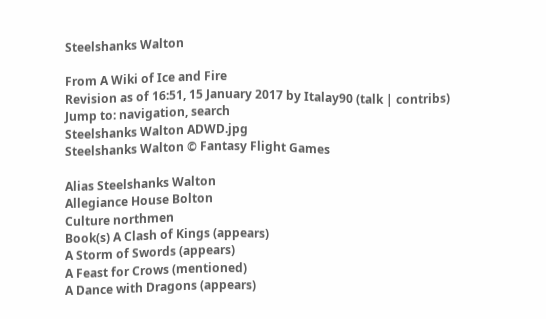Steelshanks Walton

From A Wiki of Ice and Fire
Revision as of 16:51, 15 January 2017 by Italay90 (talk | contribs)
Jump to: navigation, search
Steelshanks Walton ADWD.jpg
Steelshanks Walton © Fantasy Flight Games

Alias Steelshanks Walton
Allegiance House Bolton
Culture northmen
Book(s) A Clash of Kings (appears)
A Storm of Swords (appears)
A Feast for Crows (mentioned)
A Dance with Dragons (appears)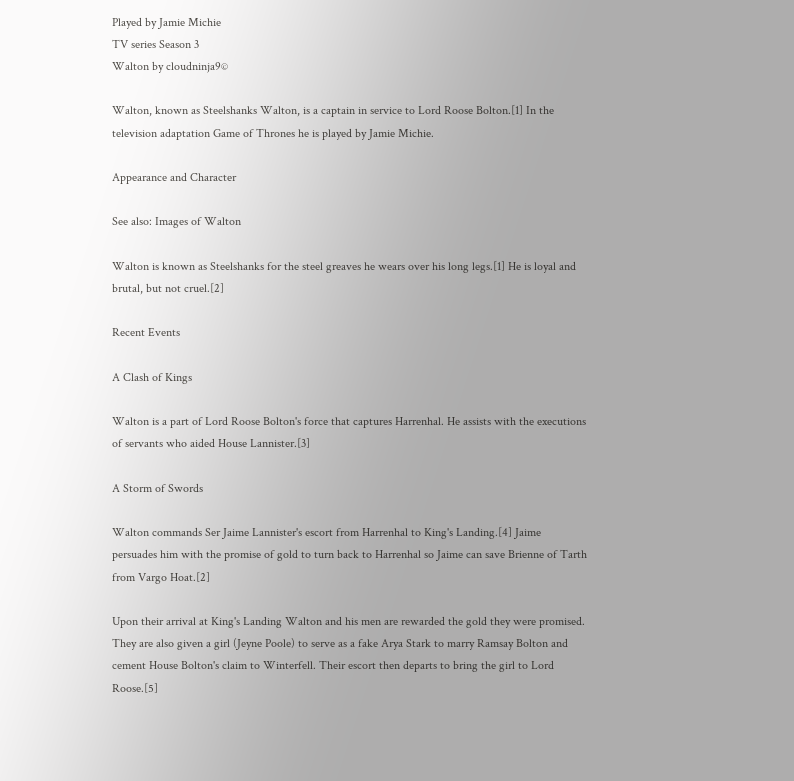Played by Jamie Michie
TV series Season 3
Walton by cloudninja9©

Walton, known as Steelshanks Walton, is a captain in service to Lord Roose Bolton.[1] In the television adaptation Game of Thrones he is played by Jamie Michie.

Appearance and Character

See also: Images of Walton

Walton is known as Steelshanks for the steel greaves he wears over his long legs.[1] He is loyal and brutal, but not cruel.[2]

Recent Events

A Clash of Kings

Walton is a part of Lord Roose Bolton's force that captures Harrenhal. He assists with the executions of servants who aided House Lannister.[3]

A Storm of Swords

Walton commands Ser Jaime Lannister's escort from Harrenhal to King's Landing.[4] Jaime persuades him with the promise of gold to turn back to Harrenhal so Jaime can save Brienne of Tarth from Vargo Hoat.[2]

Upon their arrival at King's Landing Walton and his men are rewarded the gold they were promised. They are also given a girl (Jeyne Poole) to serve as a fake Arya Stark to marry Ramsay Bolton and cement House Bolton's claim to Winterfell. Their escort then departs to bring the girl to Lord Roose.[5]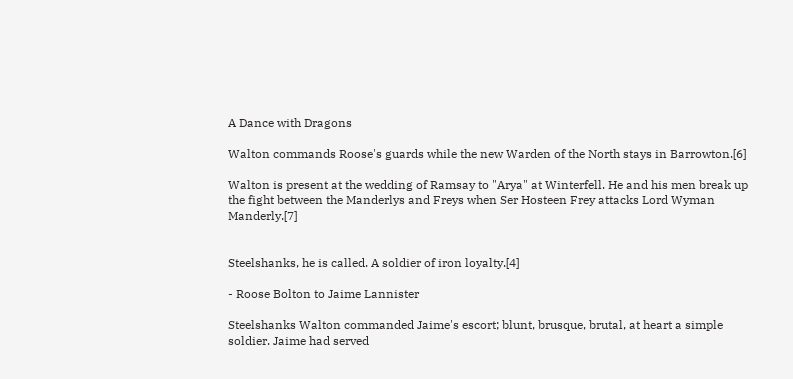A Dance with Dragons

Walton commands Roose's guards while the new Warden of the North stays in Barrowton.[6]

Walton is present at the wedding of Ramsay to "Arya" at Winterfell. He and his men break up the fight between the Manderlys and Freys when Ser Hosteen Frey attacks Lord Wyman Manderly.[7]


Steelshanks, he is called. A soldier of iron loyalty.[4]

- Roose Bolton to Jaime Lannister

Steelshanks Walton commanded Jaime's escort; blunt, brusque, brutal, at heart a simple soldier. Jaime had served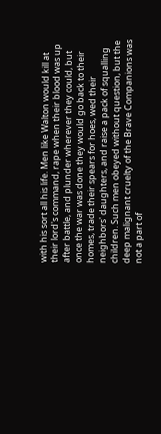with his sort all his life. Men like Walton would kill at their lord's command, rape when their blood was up after battle, and plunder wherever they could, but once the war was done they would go back to their homes, trade their spears for hoes, wed their neighbors' daughters, and raise a pack of squalling children. Such men obeyed without question, but the deep malignant cruelty of the Brave Companions was not a part of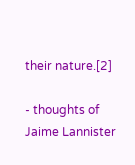their nature.[2]

- thoughts of Jaime Lannister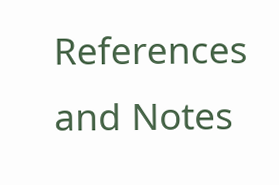References and Notes